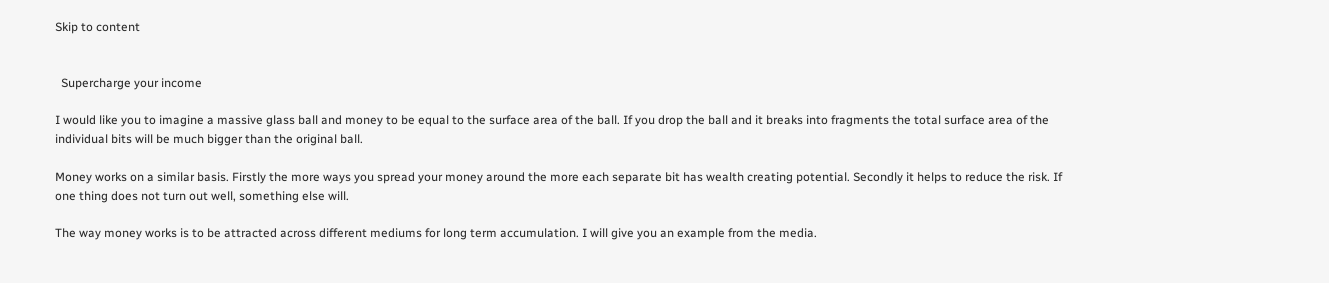Skip to content


  Supercharge your income

I would like you to imagine a massive glass ball and money to be equal to the surface area of the ball. If you drop the ball and it breaks into fragments the total surface area of the individual bits will be much bigger than the original ball.

Money works on a similar basis. Firstly the more ways you spread your money around the more each separate bit has wealth creating potential. Secondly it helps to reduce the risk. If one thing does not turn out well, something else will.

The way money works is to be attracted across different mediums for long term accumulation. I will give you an example from the media.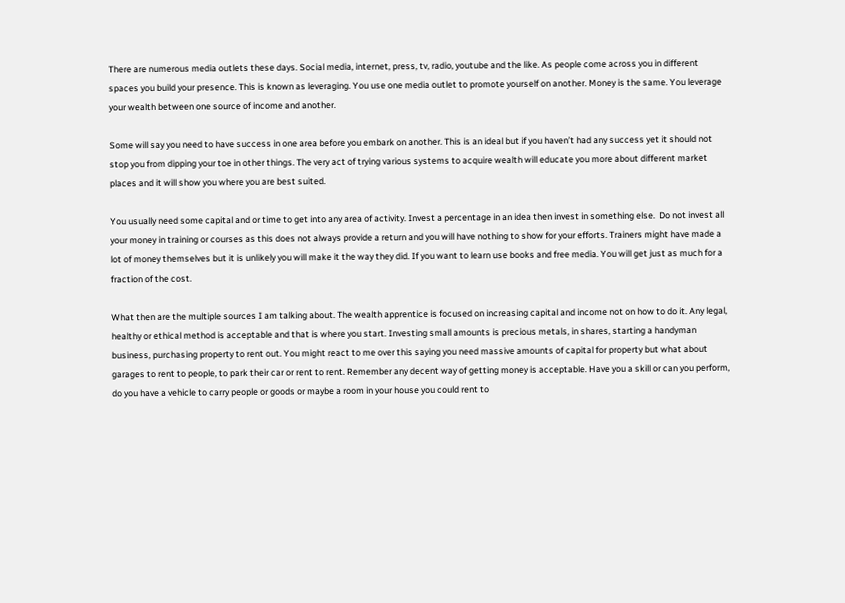There are numerous media outlets these days. Social media, internet, press, tv, radio, youtube and the like. As people come across you in different spaces you build your presence. This is known as leveraging. You use one media outlet to promote yourself on another. Money is the same. You leverage your wealth between one source of income and another.

Some will say you need to have success in one area before you embark on another. This is an ideal but if you haven’t had any success yet it should not stop you from dipping your toe in other things. The very act of trying various systems to acquire wealth will educate you more about different market places and it will show you where you are best suited.

You usually need some capital and or time to get into any area of activity. Invest a percentage in an idea then invest in something else.  Do not invest all your money in training or courses as this does not always provide a return and you will have nothing to show for your efforts. Trainers might have made a lot of money themselves but it is unlikely you will make it the way they did. If you want to learn use books and free media. You will get just as much for a fraction of the cost.

What then are the multiple sources I am talking about. The wealth apprentice is focused on increasing capital and income not on how to do it. Any legal, healthy or ethical method is acceptable and that is where you start. Investing small amounts is precious metals, in shares, starting a handyman business, purchasing property to rent out. You might react to me over this saying you need massive amounts of capital for property but what about garages to rent to people, to park their car or rent to rent. Remember any decent way of getting money is acceptable. Have you a skill or can you perform, do you have a vehicle to carry people or goods or maybe a room in your house you could rent to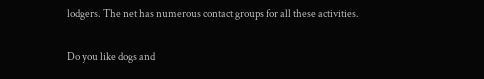lodgers. The net has numerous contact groups for all these activities.

Do you like dogs and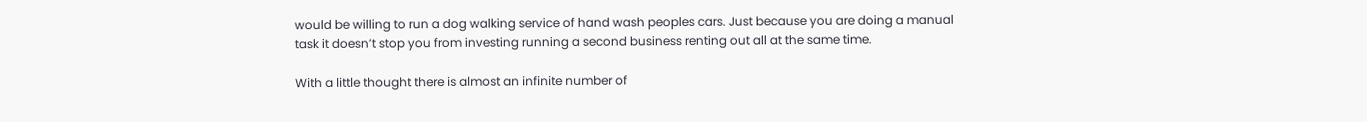would be willing to run a dog walking service of hand wash peoples cars. Just because you are doing a manual task it doesn’t stop you from investing running a second business renting out all at the same time.

With a little thought there is almost an infinite number of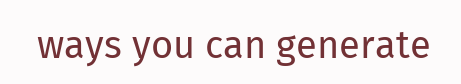ways you can generate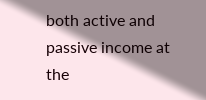both active and passive income at the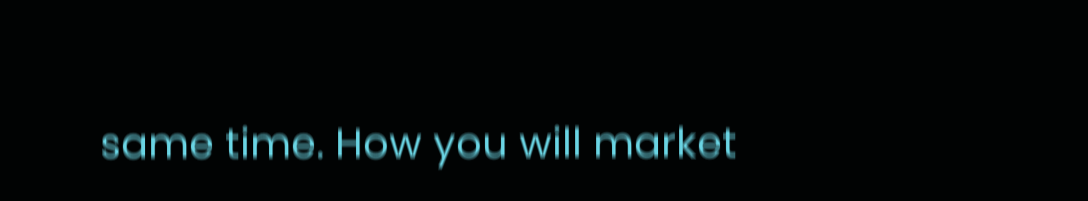same time. How you will market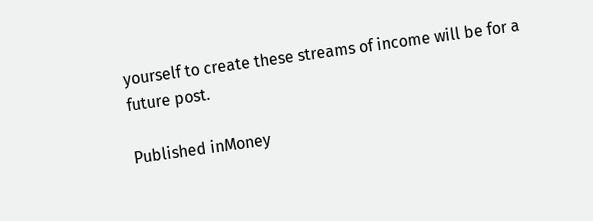yourself to create these streams of income will be for a future post.

Published inMoney